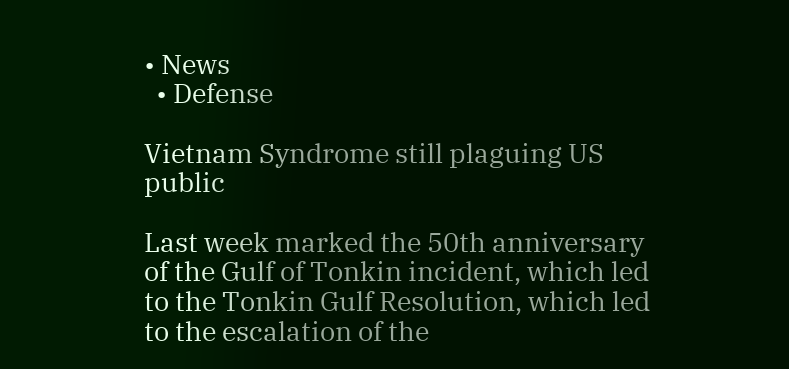• News
  • Defense

Vietnam Syndrome still plaguing US public

Last week marked the 50th anniversary of the Gulf of Tonkin incident, which led to the Tonkin Gulf Resolution, which led to the escalation of the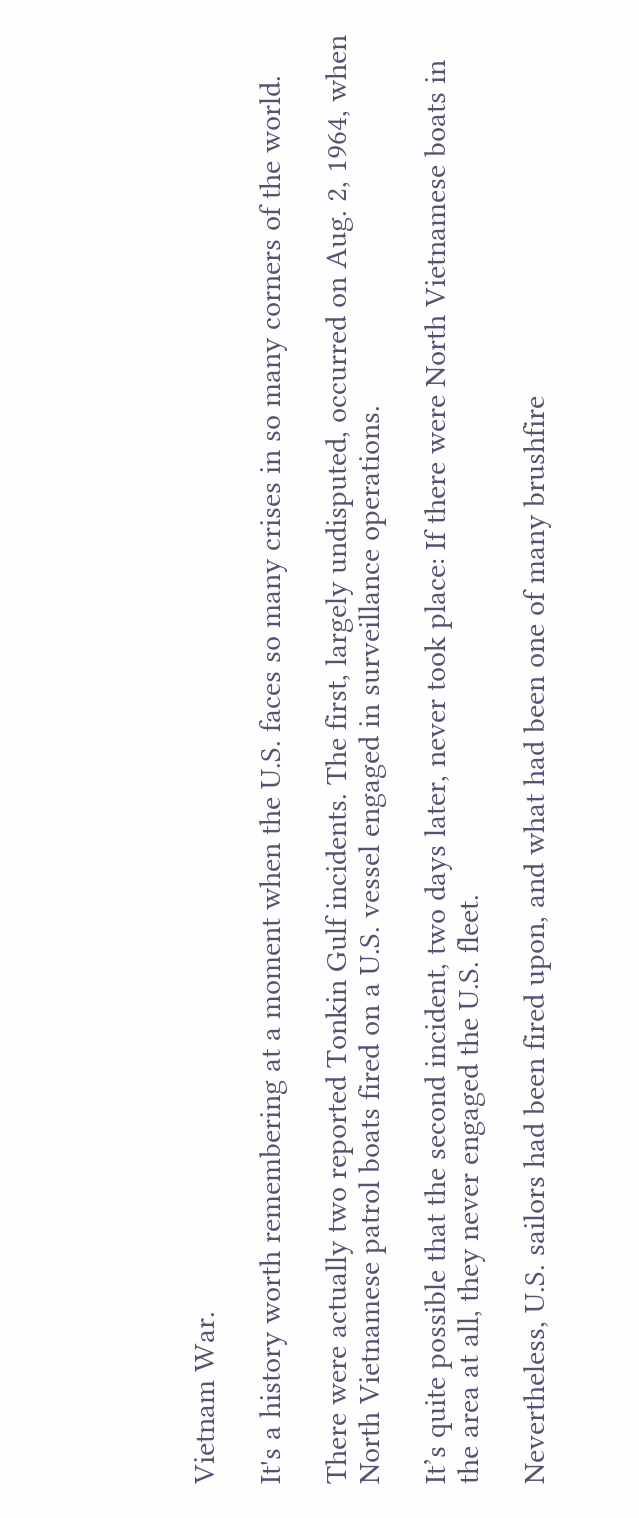Vietnam War.

It's a history worth remembering at a moment when the U.S. faces so many crises in so many corners of the world.

There were actually two reported Tonkin Gulf incidents. The first, largely undisputed, occurred on Aug. 2, 1964, when North Vietnamese patrol boats fired on a U.S. vessel engaged in surveillance operations.

It’s quite possible that the second incident, two days later, never took place: If there were North Vietnamese boats in the area at all, they never engaged the U.S. fleet.

Nevertheless, U.S. sailors had been fired upon, and what had been one of many brushfire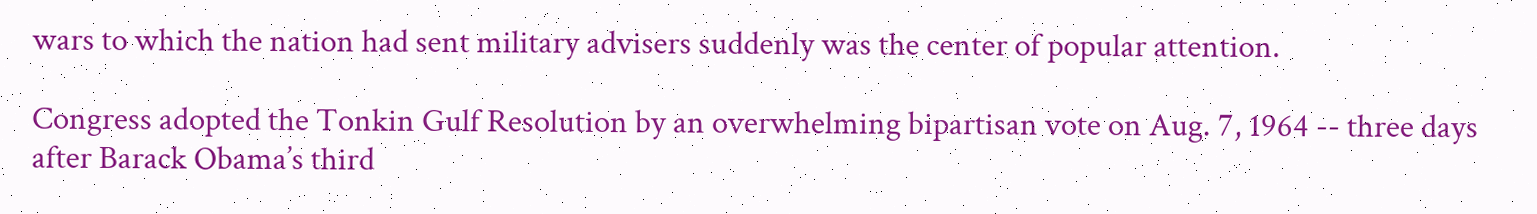wars to which the nation had sent military advisers suddenly was the center of popular attention.

Congress adopted the Tonkin Gulf Resolution by an overwhelming bipartisan vote on Aug. 7, 1964 -- three days after Barack Obama’s third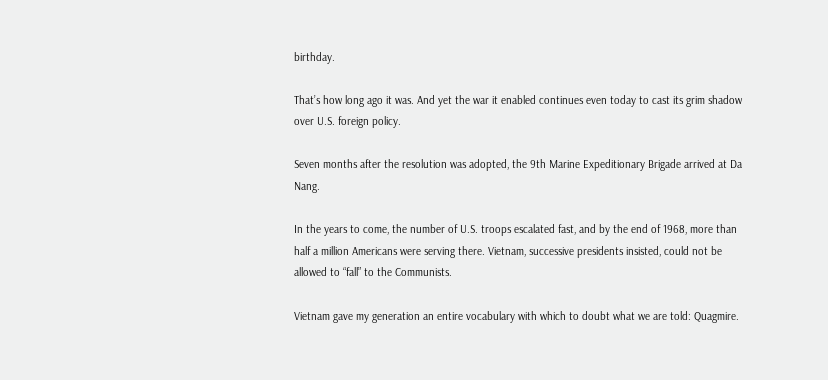birthday.

That’s how long ago it was. And yet the war it enabled continues even today to cast its grim shadow over U.S. foreign policy.

Seven months after the resolution was adopted, the 9th Marine Expeditionary Brigade arrived at Da Nang.

In the years to come, the number of U.S. troops escalated fast, and by the end of 1968, more than half a million Americans were serving there. Vietnam, successive presidents insisted, could not be allowed to “fall” to the Communists.

Vietnam gave my generation an entire vocabulary with which to doubt what we are told: Quagmire.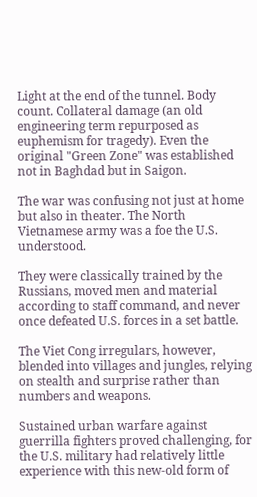Light at the end of the tunnel. Body count. Collateral damage (an old engineering term repurposed as euphemism for tragedy). Even the original "Green Zone" was established not in Baghdad but in Saigon.

The war was confusing not just at home but also in theater. The North Vietnamese army was a foe the U.S. understood.

They were classically trained by the Russians, moved men and material according to staff command, and never once defeated U.S. forces in a set battle.

The Viet Cong irregulars, however, blended into villages and jungles, relying on stealth and surprise rather than numbers and weapons.

Sustained urban warfare against guerrilla fighters proved challenging, for the U.S. military had relatively little experience with this new-old form of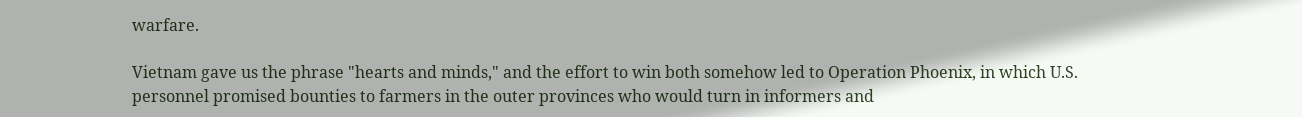warfare.

Vietnam gave us the phrase "hearts and minds," and the effort to win both somehow led to Operation Phoenix, in which U.S. personnel promised bounties to farmers in the outer provinces who would turn in informers and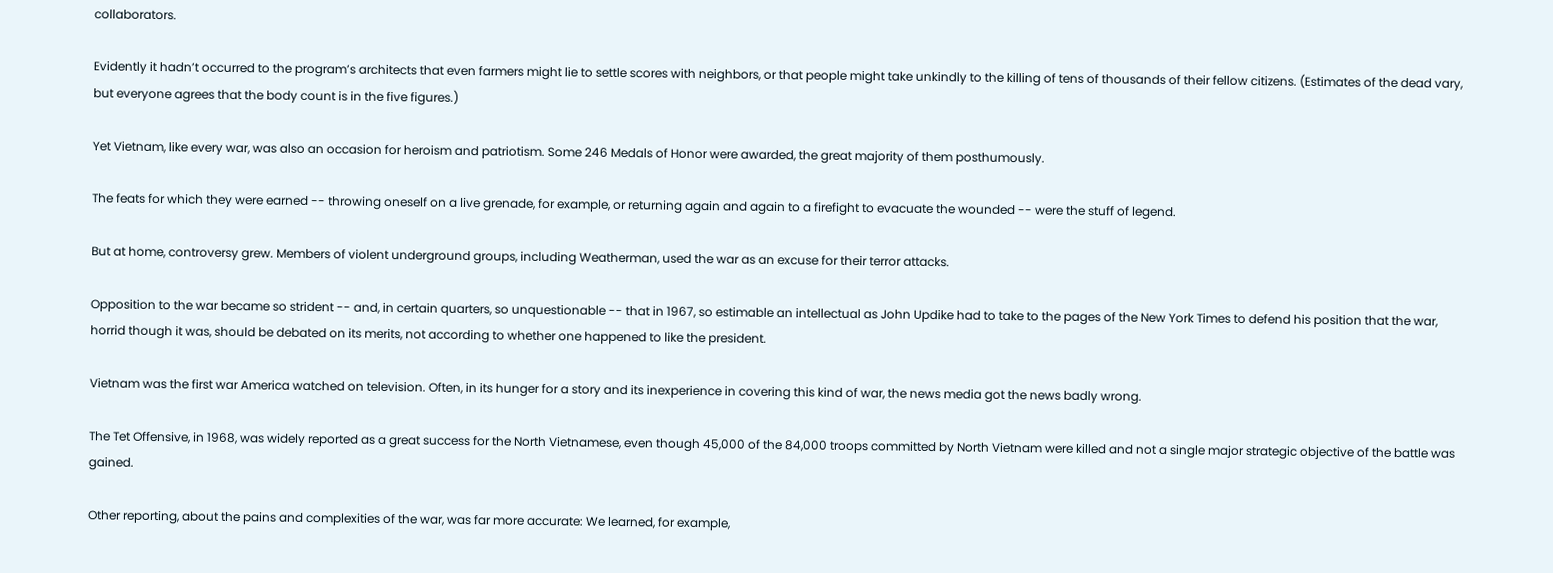collaborators.

Evidently it hadn’t occurred to the program’s architects that even farmers might lie to settle scores with neighbors, or that people might take unkindly to the killing of tens of thousands of their fellow citizens. (Estimates of the dead vary, but everyone agrees that the body count is in the five figures.)

Yet Vietnam, like every war, was also an occasion for heroism and patriotism. Some 246 Medals of Honor were awarded, the great majority of them posthumously.

The feats for which they were earned -- throwing oneself on a live grenade, for example, or returning again and again to a firefight to evacuate the wounded -- were the stuff of legend.

But at home, controversy grew. Members of violent underground groups, including Weatherman, used the war as an excuse for their terror attacks.

Opposition to the war became so strident -- and, in certain quarters, so unquestionable -- that in 1967, so estimable an intellectual as John Updike had to take to the pages of the New York Times to defend his position that the war, horrid though it was, should be debated on its merits, not according to whether one happened to like the president.

Vietnam was the first war America watched on television. Often, in its hunger for a story and its inexperience in covering this kind of war, the news media got the news badly wrong.

The Tet Offensive, in 1968, was widely reported as a great success for the North Vietnamese, even though 45,000 of the 84,000 troops committed by North Vietnam were killed and not a single major strategic objective of the battle was gained.

Other reporting, about the pains and complexities of the war, was far more accurate: We learned, for example,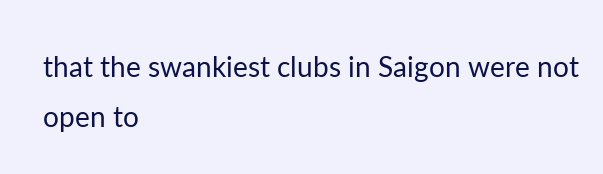that the swankiest clubs in Saigon were not open to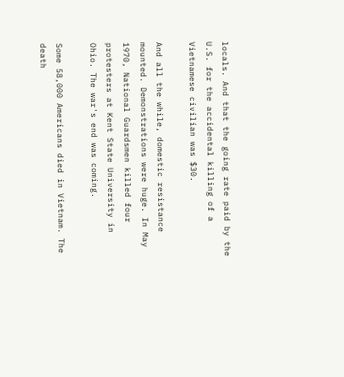locals. And that the going rate paid by the U.S. for the accidental killing of a Vietnamese civilian was $30.

And all the while, domestic resistance mounted. Demonstrations were huge. In May 1970, National Guardsmen killed four protesters at Kent State University in Ohio. The war's end was coming.

Some 58,000 Americans died in Vietnam. The death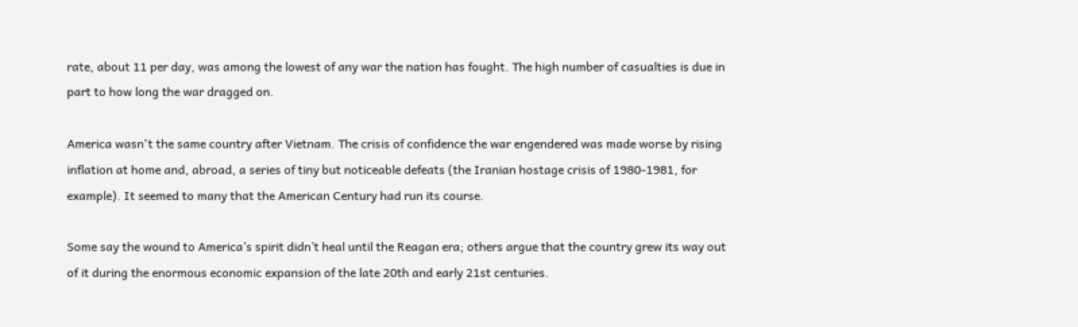rate, about 11 per day, was among the lowest of any war the nation has fought. The high number of casualties is due in part to how long the war dragged on.

America wasn't the same country after Vietnam. The crisis of confidence the war engendered was made worse by rising inflation at home and, abroad, a series of tiny but noticeable defeats (the Iranian hostage crisis of 1980-1981, for example). It seemed to many that the American Century had run its course.

Some say the wound to America’s spirit didn’t heal until the Reagan era; others argue that the country grew its way out of it during the enormous economic expansion of the late 20th and early 21st centuries.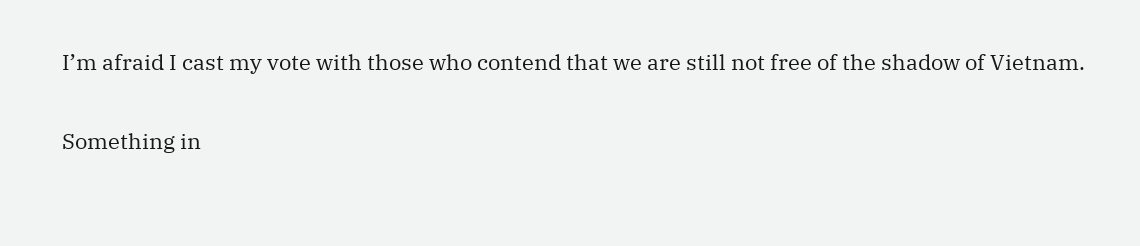I’m afraid I cast my vote with those who contend that we are still not free of the shadow of Vietnam.

Something in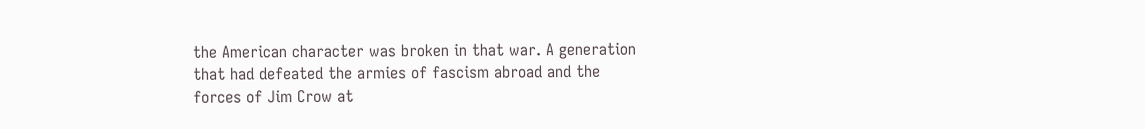the American character was broken in that war. A generation that had defeated the armies of fascism abroad and the forces of Jim Crow at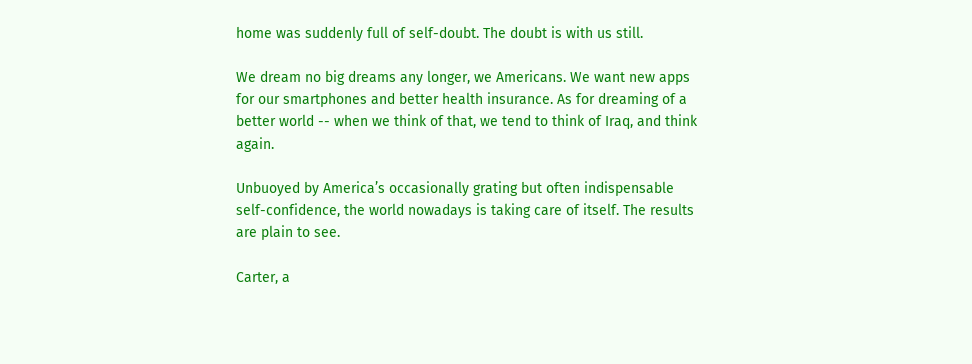home was suddenly full of self-doubt. The doubt is with us still.

We dream no big dreams any longer, we Americans. We want new apps for our smartphones and better health insurance. As for dreaming of a better world -- when we think of that, we tend to think of Iraq, and think again.

Unbuoyed by America’s occasionally grating but often indispensable self-confidence, the world nowadays is taking care of itself. The results are plain to see.

Carter, a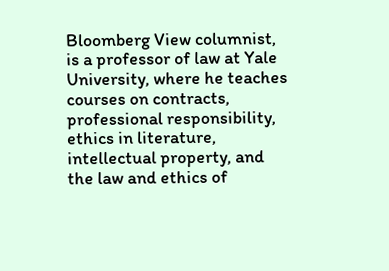Bloomberg View columnist, is a professor of law at Yale University, where he teaches courses on contracts, professional responsibility, ethics in literature, intellectual property, and the law and ethics of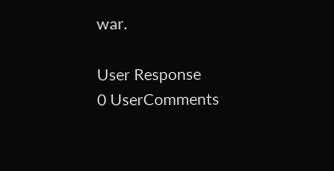war.

User Response
0 UserComments